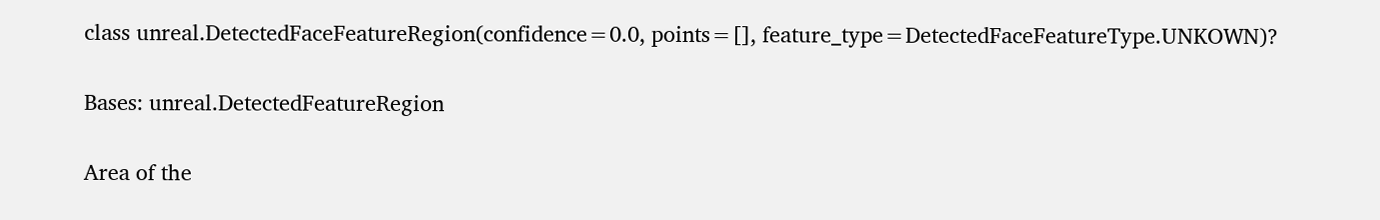class unreal.DetectedFaceFeatureRegion(confidence=0.0, points=[], feature_type=DetectedFaceFeatureType.UNKOWN)?

Bases: unreal.DetectedFeatureRegion

Area of the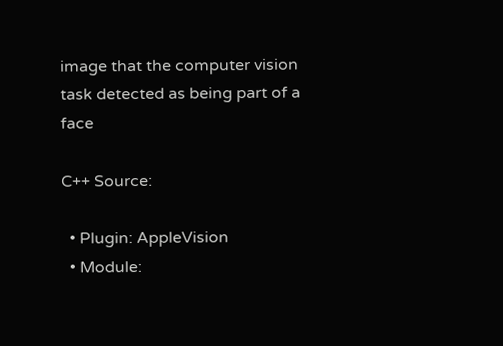image that the computer vision task detected as being part of a face

C++ Source:

  • Plugin: AppleVision
  • Module: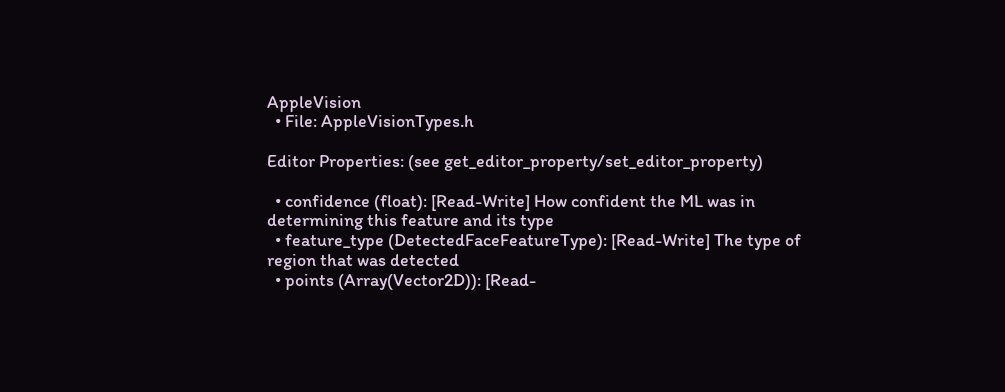AppleVision
  • File: AppleVisionTypes.h

Editor Properties: (see get_editor_property/set_editor_property)

  • confidence (float): [Read-Write] How confident the ML was in determining this feature and its type
  • feature_type (DetectedFaceFeatureType): [Read-Write] The type of region that was detected
  • points (Array(Vector2D)): [Read-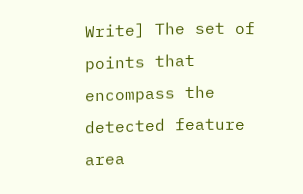Write] The set of points that encompass the detected feature area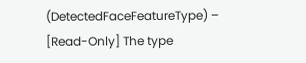(DetectedFaceFeatureType) – [Read-Only] The type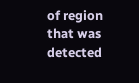of region that was detected